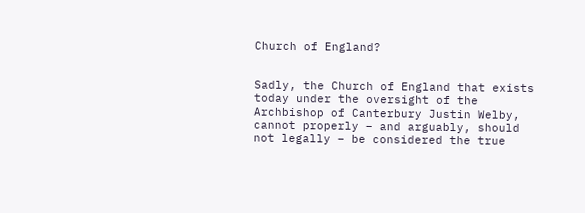Church of England?


Sadly, the Church of England that exists today under the oversight of the Archbishop of Canterbury Justin Welby, cannot properly – and arguably, should not legally – be considered the true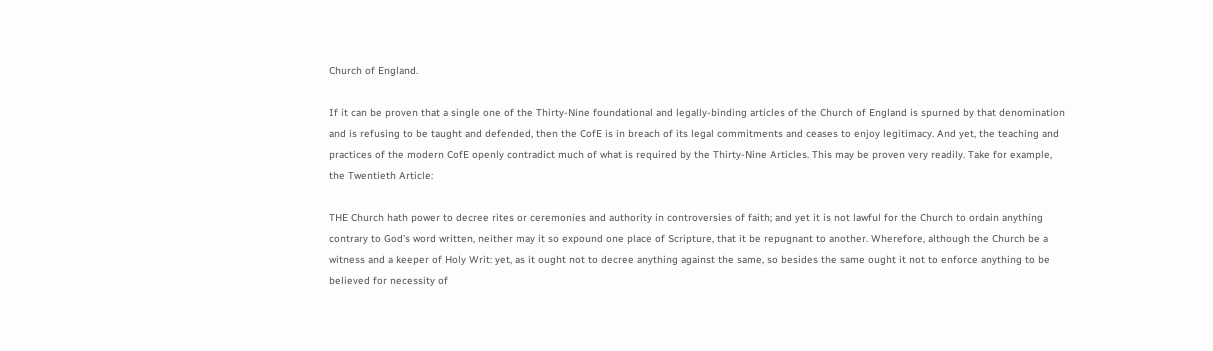Church of England.

If it can be proven that a single one of the Thirty-Nine foundational and legally-binding articles of the Church of England is spurned by that denomination and is refusing to be taught and defended, then the CofE is in breach of its legal commitments and ceases to enjoy legitimacy. And yet, the teaching and practices of the modern CofE openly contradict much of what is required by the Thirty-Nine Articles. This may be proven very readily. Take for example, the Twentieth Article:

THE Church hath power to decree rites or ceremonies and authority in controversies of faith; and yet it is not lawful for the Church to ordain anything contrary to God’s word written, neither may it so expound one place of Scripture, that it be repugnant to another. Wherefore, although the Church be a witness and a keeper of Holy Writ: yet, as it ought not to decree anything against the same, so besides the same ought it not to enforce anything to be believed for necessity of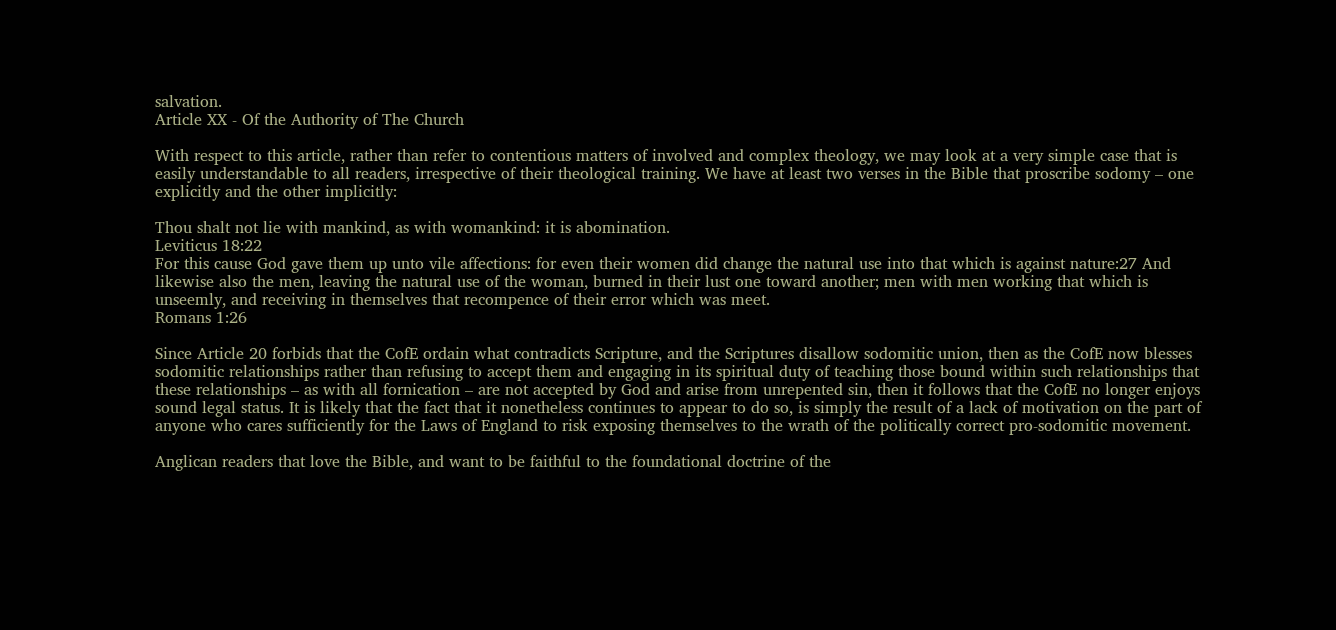salvation.
Article XX - Of the Authority of The Church

With respect to this article, rather than refer to contentious matters of involved and complex theology, we may look at a very simple case that is easily understandable to all readers, irrespective of their theological training. We have at least two verses in the Bible that proscribe sodomy – one explicitly and the other implicitly:

Thou shalt not lie with mankind, as with womankind: it is abomination.
Leviticus 18:22
For this cause God gave them up unto vile affections: for even their women did change the natural use into that which is against nature:27 And likewise also the men, leaving the natural use of the woman, burned in their lust one toward another; men with men working that which is unseemly, and receiving in themselves that recompence of their error which was meet.
Romans 1:26

Since Article 20 forbids that the CofE ordain what contradicts Scripture, and the Scriptures disallow sodomitic union, then as the CofE now blesses sodomitic relationships rather than refusing to accept them and engaging in its spiritual duty of teaching those bound within such relationships that these relationships – as with all fornication – are not accepted by God and arise from unrepented sin, then it follows that the CofE no longer enjoys sound legal status. It is likely that the fact that it nonetheless continues to appear to do so, is simply the result of a lack of motivation on the part of anyone who cares sufficiently for the Laws of England to risk exposing themselves to the wrath of the politically correct pro-sodomitic movement.

Anglican readers that love the Bible, and want to be faithful to the foundational doctrine of the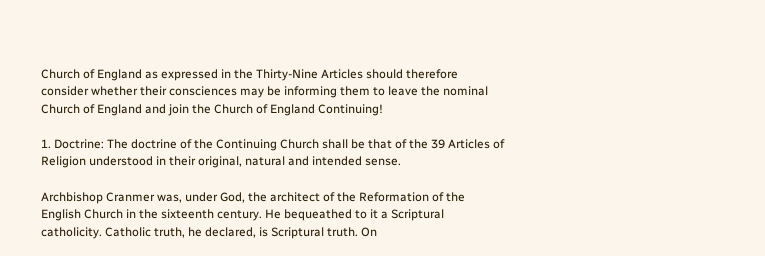Church of England as expressed in the Thirty-Nine Articles should therefore consider whether their consciences may be informing them to leave the nominal Church of England and join the Church of England Continuing!

1. Doctrine: The doctrine of the Continuing Church shall be that of the 39 Articles of Religion understood in their original, natural and intended sense.

Archbishop Cranmer was, under God, the architect of the Reformation of the English Church in the sixteenth century. He bequeathed to it a Scriptural catholicity. Catholic truth, he declared, is Scriptural truth. On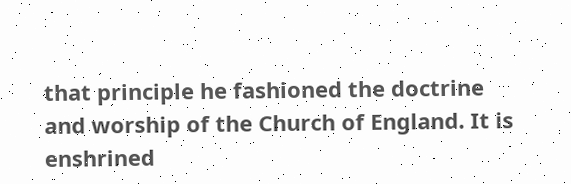that principle he fashioned the doctrine and worship of the Church of England. It is enshrined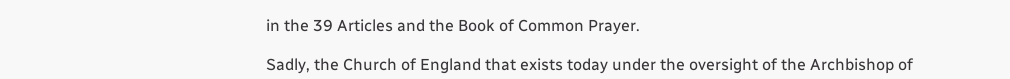in the 39 Articles and the Book of Common Prayer.

Sadly, the Church of England that exists today under the oversight of the Archbishop of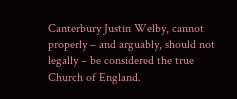Canterbury Justin Welby, cannot properly – and arguably, should not legally – be considered the true Church of England.